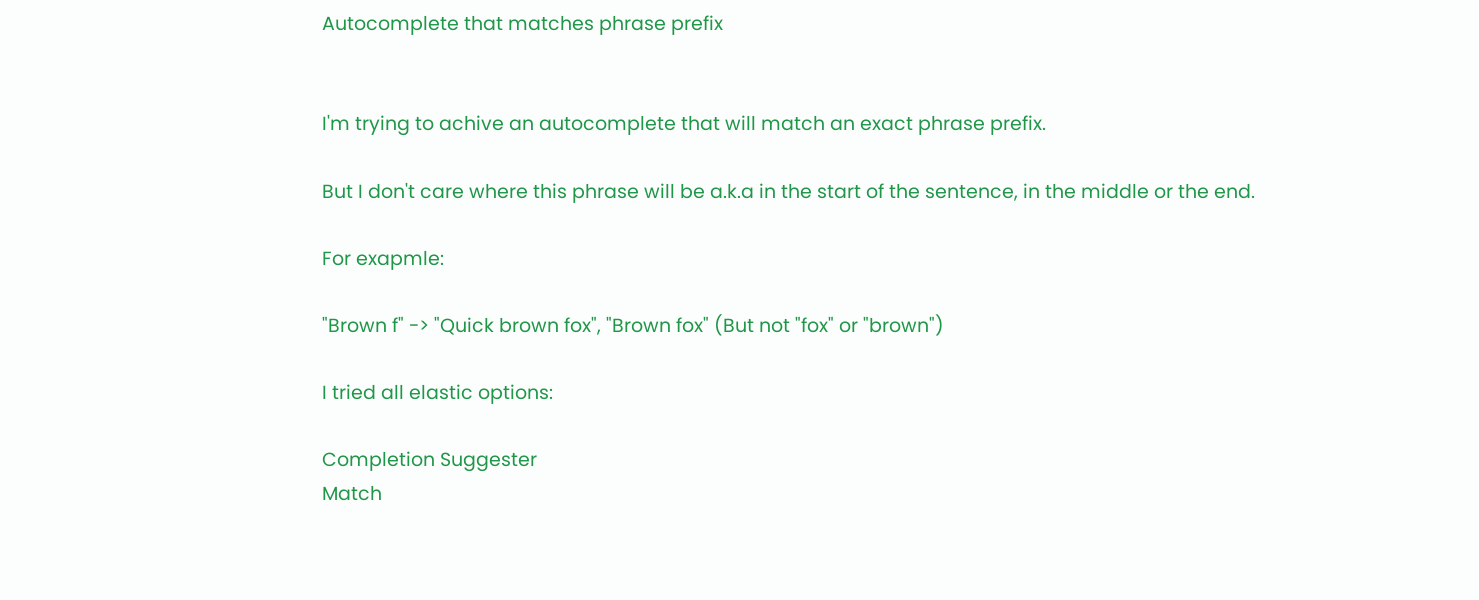Autocomplete that matches phrase prefix


I'm trying to achive an autocomplete that will match an exact phrase prefix.

But I don't care where this phrase will be a.k.a in the start of the sentence, in the middle or the end.

For exapmle:

"Brown f" -> "Quick brown fox", "Brown fox" (But not "fox" or "brown")

I tried all elastic options:

Completion Suggester
Match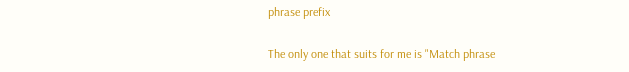phrase prefix

The only one that suits for me is "Match phrase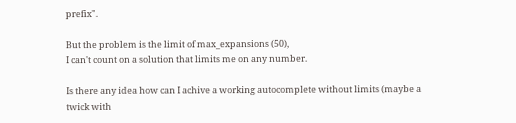prefix".

But the problem is the limit of max_expansions (50),
I can't count on a solution that limits me on any number.

Is there any idea how can I achive a working autocomplete without limits (maybe a twick with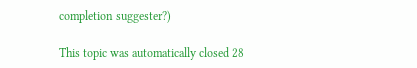completion suggester?)

This topic was automatically closed 28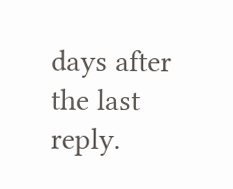days after the last reply.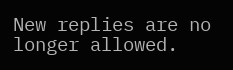New replies are no longer allowed.